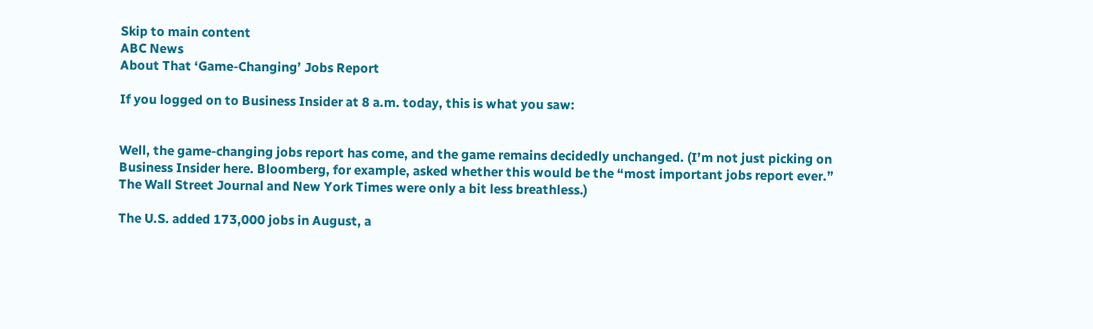Skip to main content
ABC News
About That ‘Game-Changing’ Jobs Report

If you logged on to Business Insider at 8 a.m. today, this is what you saw:


Well, the game-changing jobs report has come, and the game remains decidedly unchanged. (I’m not just picking on Business Insider here. Bloomberg, for example, asked whether this would be the “most important jobs report ever.” The Wall Street Journal and New York Times were only a bit less breathless.)

The U.S. added 173,000 jobs in August, a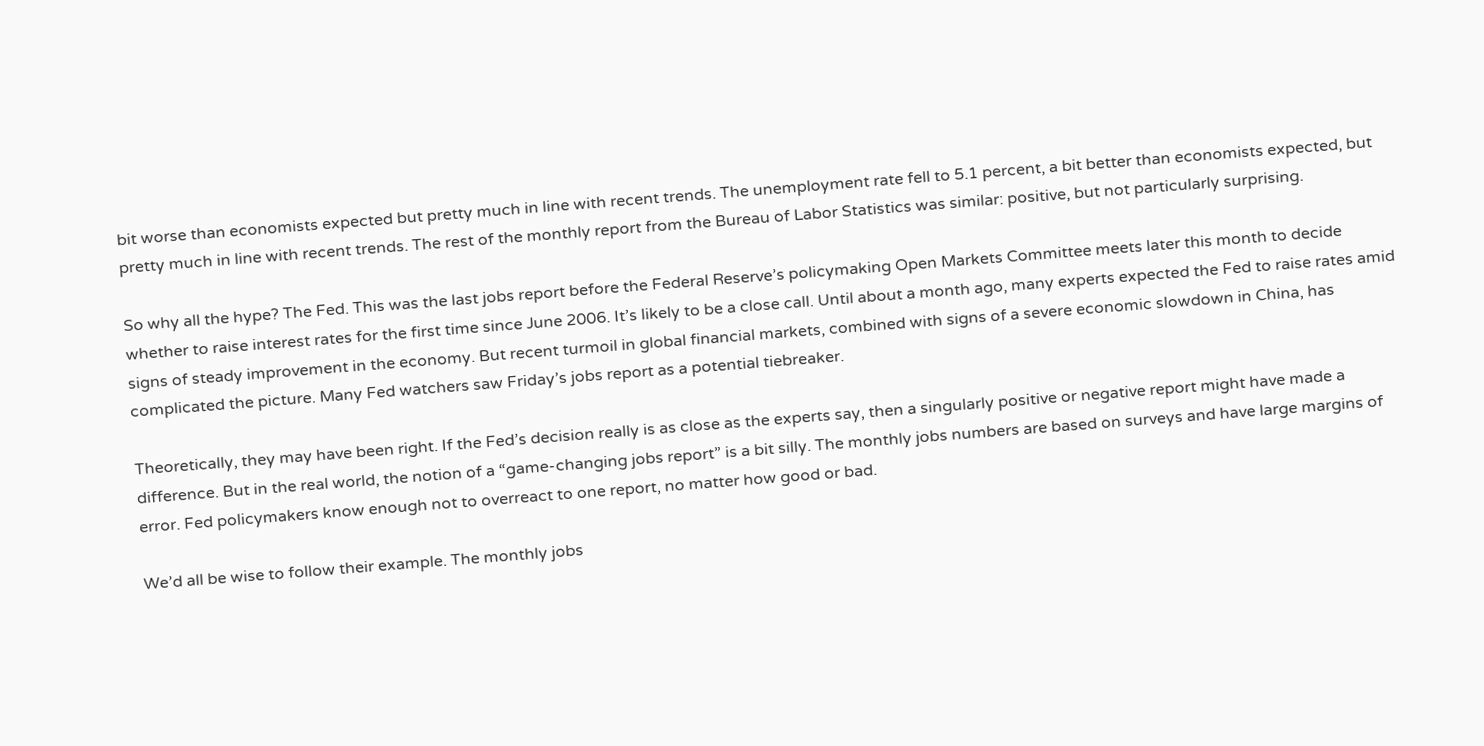bit worse than economists expected but pretty much in line with recent trends. The unemployment rate fell to 5.1 percent, a bit better than economists expected, but pretty much in line with recent trends. The rest of the monthly report from the Bureau of Labor Statistics was similar: positive, but not particularly surprising.

So why all the hype? The Fed. This was the last jobs report before the Federal Reserve’s policymaking Open Markets Committee meets later this month to decide whether to raise interest rates for the first time since June 2006. It’s likely to be a close call. Until about a month ago, many experts expected the Fed to raise rates amid signs of steady improvement in the economy. But recent turmoil in global financial markets, combined with signs of a severe economic slowdown in China, has complicated the picture. Many Fed watchers saw Friday’s jobs report as a potential tiebreaker.

Theoretically, they may have been right. If the Fed’s decision really is as close as the experts say, then a singularly positive or negative report might have made a difference. But in the real world, the notion of a “game-changing jobs report” is a bit silly. The monthly jobs numbers are based on surveys and have large margins of error. Fed policymakers know enough not to overreact to one report, no matter how good or bad.

We’d all be wise to follow their example. The monthly jobs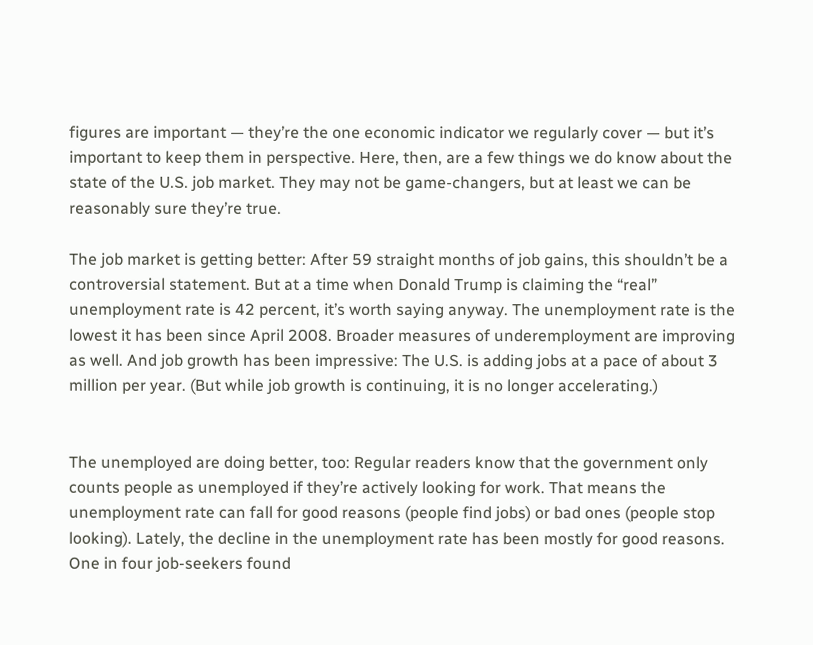figures are important — they’re the one economic indicator we regularly cover — but it’s important to keep them in perspective. Here, then, are a few things we do know about the state of the U.S. job market. They may not be game-changers, but at least we can be reasonably sure they’re true.

The job market is getting better: After 59 straight months of job gains, this shouldn’t be a controversial statement. But at a time when Donald Trump is claiming the “real” unemployment rate is 42 percent, it’s worth saying anyway. The unemployment rate is the lowest it has been since April 2008. Broader measures of underemployment are improving as well. And job growth has been impressive: The U.S. is adding jobs at a pace of about 3 million per year. (But while job growth is continuing, it is no longer accelerating.)


The unemployed are doing better, too: Regular readers know that the government only counts people as unemployed if they’re actively looking for work. That means the unemployment rate can fall for good reasons (people find jobs) or bad ones (people stop looking). Lately, the decline in the unemployment rate has been mostly for good reasons. One in four job-seekers found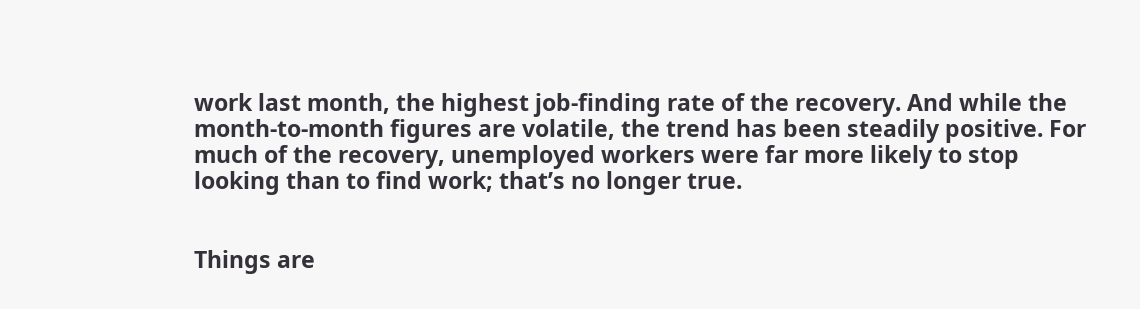work last month, the highest job-finding rate of the recovery. And while the month-to-month figures are volatile, the trend has been steadily positive. For much of the recovery, unemployed workers were far more likely to stop looking than to find work; that’s no longer true.


Things are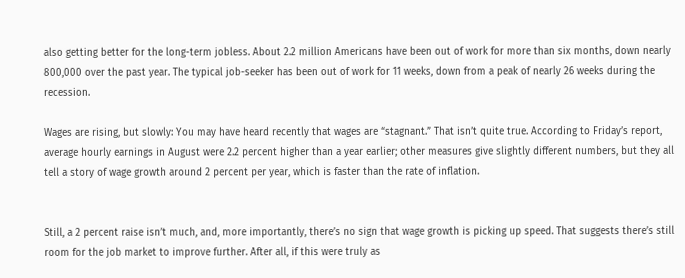also getting better for the long-term jobless. About 2.2 million Americans have been out of work for more than six months, down nearly 800,000 over the past year. The typical job-seeker has been out of work for 11 weeks, down from a peak of nearly 26 weeks during the recession.

Wages are rising, but slowly: You may have heard recently that wages are “stagnant.” That isn’t quite true. According to Friday’s report, average hourly earnings in August were 2.2 percent higher than a year earlier; other measures give slightly different numbers, but they all tell a story of wage growth around 2 percent per year, which is faster than the rate of inflation.


Still, a 2 percent raise isn’t much, and, more importantly, there’s no sign that wage growth is picking up speed. That suggests there’s still room for the job market to improve further. After all, if this were truly as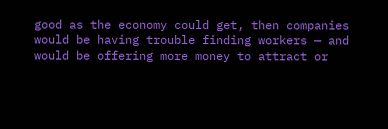good as the economy could get, then companies would be having trouble finding workers — and would be offering more money to attract or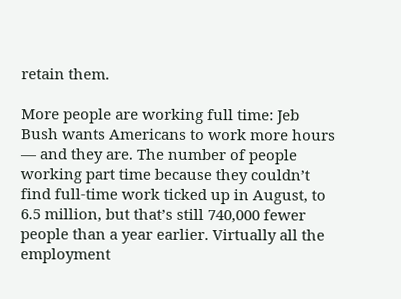retain them.

More people are working full time: Jeb Bush wants Americans to work more hours — and they are. The number of people working part time because they couldn’t find full-time work ticked up in August, to 6.5 million, but that’s still 740,000 fewer people than a year earlier. Virtually all the employment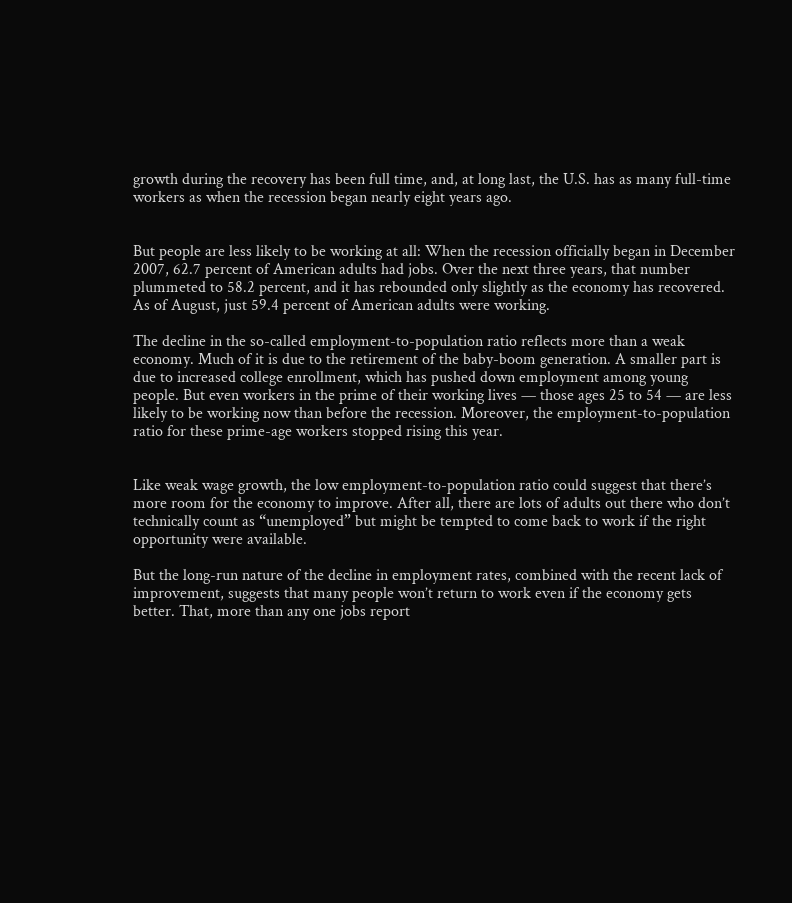growth during the recovery has been full time, and, at long last, the U.S. has as many full-time workers as when the recession began nearly eight years ago.


But people are less likely to be working at all: When the recession officially began in December 2007, 62.7 percent of American adults had jobs. Over the next three years, that number plummeted to 58.2 percent, and it has rebounded only slightly as the economy has recovered. As of August, just 59.4 percent of American adults were working.

The decline in the so-called employment-to-population ratio reflects more than a weak economy. Much of it is due to the retirement of the baby-boom generation. A smaller part is due to increased college enrollment, which has pushed down employment among young people. But even workers in the prime of their working lives — those ages 25 to 54 — are less likely to be working now than before the recession. Moreover, the employment-to-population ratio for these prime-age workers stopped rising this year.


Like weak wage growth, the low employment-to-population ratio could suggest that there’s more room for the economy to improve. After all, there are lots of adults out there who don’t technically count as “unemployed” but might be tempted to come back to work if the right opportunity were available.

But the long-run nature of the decline in employment rates, combined with the recent lack of improvement, suggests that many people won’t return to work even if the economy gets better. That, more than any one jobs report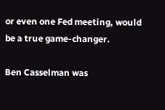or even one Fed meeting, would be a true game-changer.

Ben Casselman was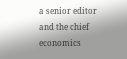a senior editor and the chief economics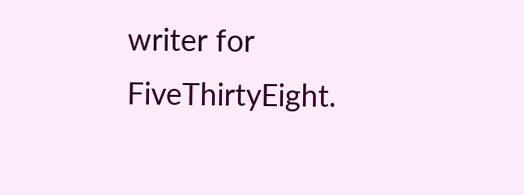writer for FiveThirtyEight.